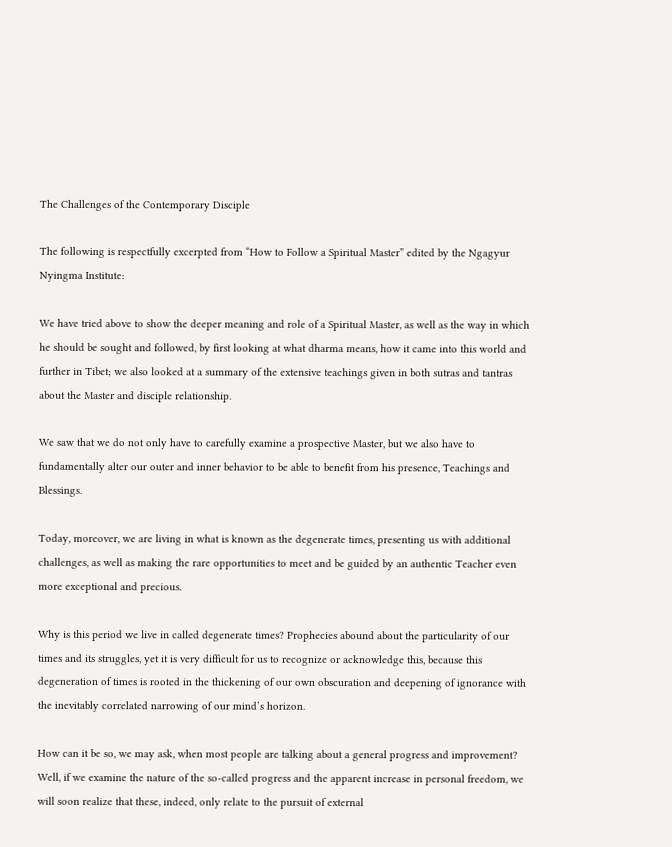The Challenges of the Contemporary Disciple

The following is respectfully excerpted from “How to Follow a Spiritual Master” edited by the Ngagyur Nyingma Institute:

We have tried above to show the deeper meaning and role of a Spiritual Master, as well as the way in which he should be sought and followed, by first looking at what dharma means, how it came into this world and further in Tibet; we also looked at a summary of the extensive teachings given in both sutras and tantras about the Master and disciple relationship.

We saw that we do not only have to carefully examine a prospective Master, but we also have to fundamentally alter our outer and inner behavior to be able to benefit from his presence, Teachings and Blessings.

Today, moreover, we are living in what is known as the degenerate times, presenting us with additional challenges, as well as making the rare opportunities to meet and be guided by an authentic Teacher even more exceptional and precious.

Why is this period we live in called degenerate times? Prophecies abound about the particularity of our times and its struggles, yet it is very difficult for us to recognize or acknowledge this, because this degeneration of times is rooted in the thickening of our own obscuration and deepening of ignorance with the inevitably correlated narrowing of our mind’s horizon.

How can it be so, we may ask, when most people are talking about a general progress and improvement? Well, if we examine the nature of the so-called progress and the apparent increase in personal freedom, we will soon realize that these, indeed, only relate to the pursuit of external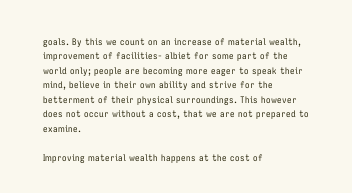goals. By this we count on an increase of material wealth, improvement of facilities- albiet for some part of the world only; people are becoming more eager to speak their mind, believe in their own ability and strive for the betterment of their physical surroundings. This however does not occur without a cost, that we are not prepared to examine.

Improving material wealth happens at the cost of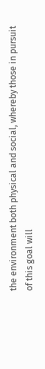the environment both physical and social, whereby those in pursuit of this goal will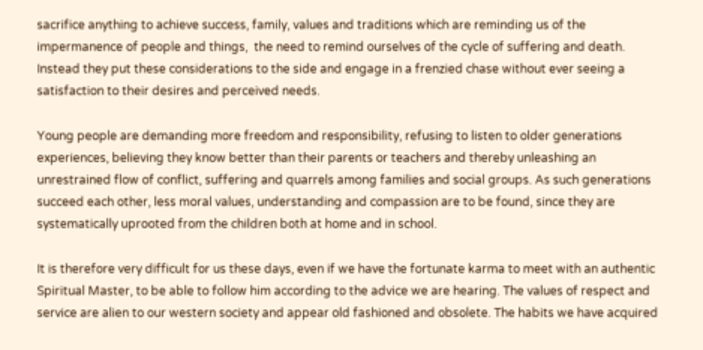sacrifice anything to achieve success, family, values and traditions which are reminding us of the impermanence of people and things,  the need to remind ourselves of the cycle of suffering and death. Instead they put these considerations to the side and engage in a frenzied chase without ever seeing a satisfaction to their desires and perceived needs.

Young people are demanding more freedom and responsibility, refusing to listen to older generations experiences, believing they know better than their parents or teachers and thereby unleashing an unrestrained flow of conflict, suffering and quarrels among families and social groups. As such generations succeed each other, less moral values, understanding and compassion are to be found, since they are systematically uprooted from the children both at home and in school.

It is therefore very difficult for us these days, even if we have the fortunate karma to meet with an authentic Spiritual Master, to be able to follow him according to the advice we are hearing. The values of respect and service are alien to our western society and appear old fashioned and obsolete. The habits we have acquired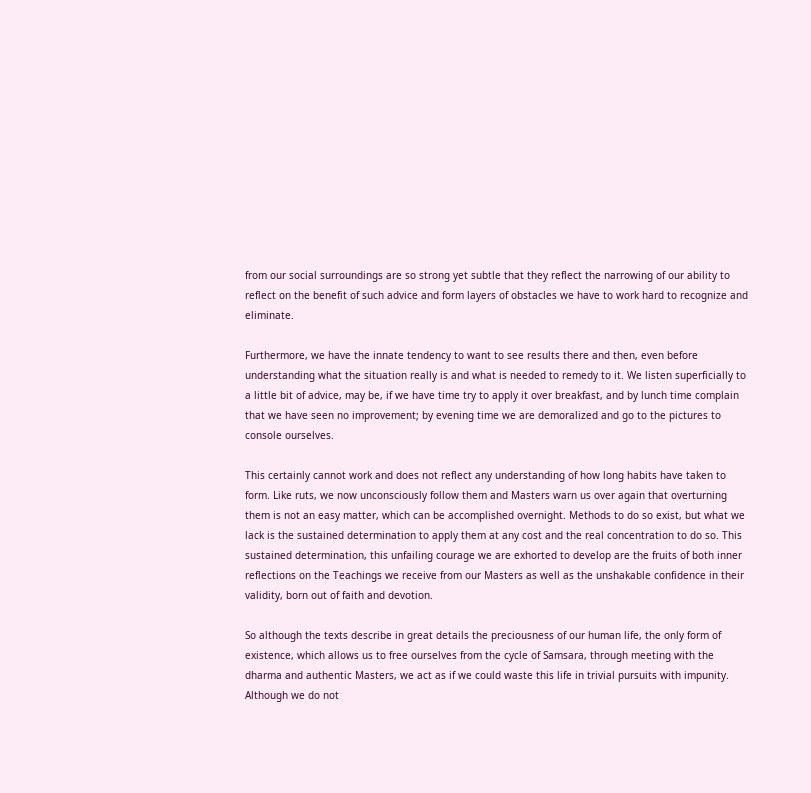from our social surroundings are so strong yet subtle that they reflect the narrowing of our ability to reflect on the benefit of such advice and form layers of obstacles we have to work hard to recognize and eliminate.

Furthermore, we have the innate tendency to want to see results there and then, even before understanding what the situation really is and what is needed to remedy to it. We listen superficially to a little bit of advice, may be, if we have time try to apply it over breakfast, and by lunch time complain that we have seen no improvement; by evening time we are demoralized and go to the pictures to console ourselves.

This certainly cannot work and does not reflect any understanding of how long habits have taken to form. Like ruts, we now unconsciously follow them and Masters warn us over again that overturning them is not an easy matter, which can be accomplished overnight. Methods to do so exist, but what we lack is the sustained determination to apply them at any cost and the real concentration to do so. This sustained determination, this unfailing courage we are exhorted to develop are the fruits of both inner reflections on the Teachings we receive from our Masters as well as the unshakable confidence in their validity, born out of faith and devotion.

So although the texts describe in great details the preciousness of our human life, the only form of existence, which allows us to free ourselves from the cycle of Samsara, through meeting with the dharma and authentic Masters, we act as if we could waste this life in trivial pursuits with impunity. Although we do not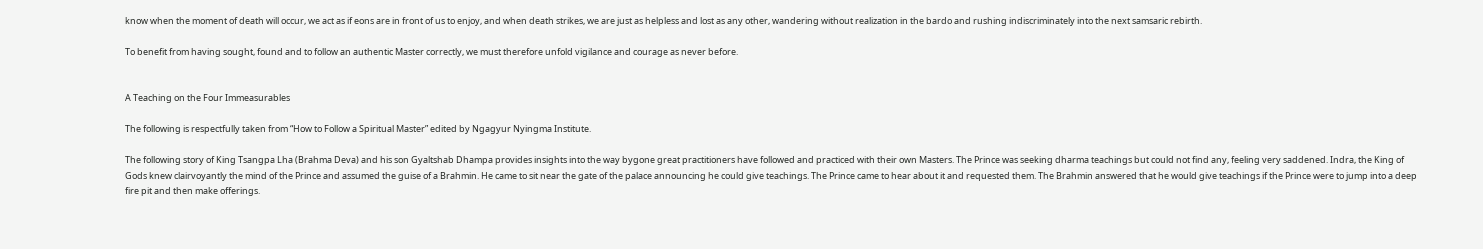know when the moment of death will occur, we act as if eons are in front of us to enjoy, and when death strikes, we are just as helpless and lost as any other, wandering without realization in the bardo and rushing indiscriminately into the next samsaric rebirth.

To benefit from having sought, found and to follow an authentic Master correctly, we must therefore unfold vigilance and courage as never before.


A Teaching on the Four Immeasurables

The following is respectfully taken from “How to Follow a Spiritual Master” edited by Ngagyur Nyingma Institute.

The following story of King Tsangpa Lha (Brahma Deva) and his son Gyaltshab Dhampa provides insights into the way bygone great practitioners have followed and practiced with their own Masters. The Prince was seeking dharma teachings but could not find any, feeling very saddened. Indra, the King of Gods knew clairvoyantly the mind of the Prince and assumed the guise of a Brahmin. He came to sit near the gate of the palace announcing he could give teachings. The Prince came to hear about it and requested them. The Brahmin answered that he would give teachings if the Prince were to jump into a deep fire pit and then make offerings.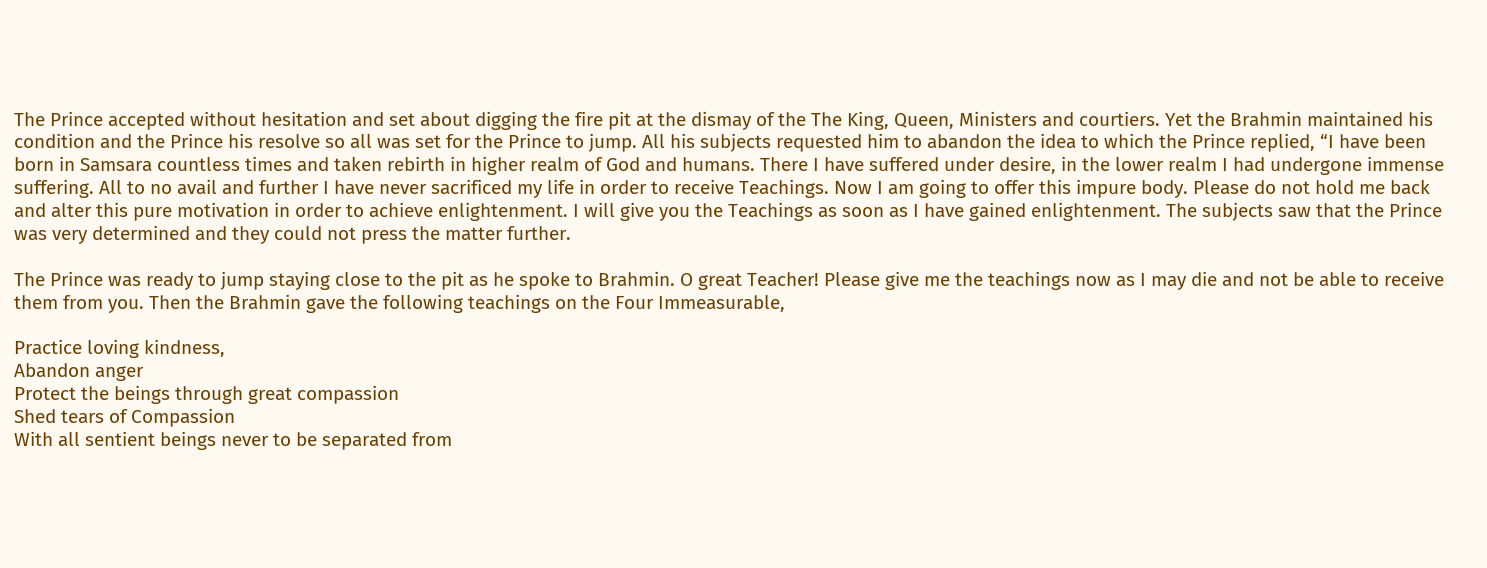The Prince accepted without hesitation and set about digging the fire pit at the dismay of the The King, Queen, Ministers and courtiers. Yet the Brahmin maintained his condition and the Prince his resolve so all was set for the Prince to jump. All his subjects requested him to abandon the idea to which the Prince replied, “I have been born in Samsara countless times and taken rebirth in higher realm of God and humans. There I have suffered under desire, in the lower realm I had undergone immense suffering. All to no avail and further I have never sacrificed my life in order to receive Teachings. Now I am going to offer this impure body. Please do not hold me back and alter this pure motivation in order to achieve enlightenment. I will give you the Teachings as soon as I have gained enlightenment. The subjects saw that the Prince was very determined and they could not press the matter further.

The Prince was ready to jump staying close to the pit as he spoke to Brahmin. O great Teacher! Please give me the teachings now as I may die and not be able to receive them from you. Then the Brahmin gave the following teachings on the Four Immeasurable,

Practice loving kindness,
Abandon anger
Protect the beings through great compassion
Shed tears of Compassion
With all sentient beings never to be separated from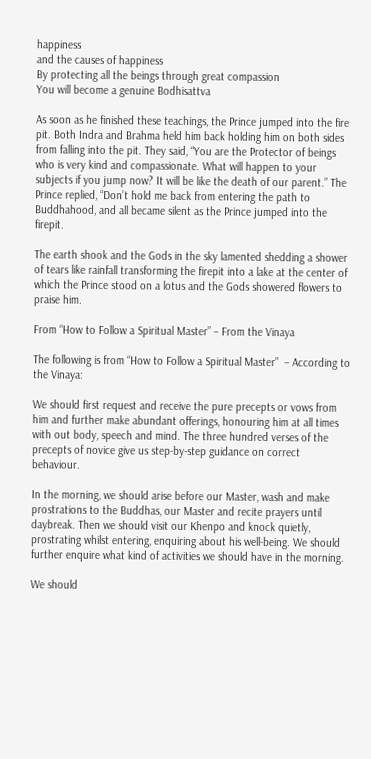happiness
and the causes of happiness
By protecting all the beings through great compassion
You will become a genuine Bodhisattva

As soon as he finished these teachings, the Prince jumped into the fire pit. Both Indra and Brahma held him back holding him on both sides from falling into the pit. They said, “You are the Protector of beings who is very kind and compassionate. What will happen to your subjects if you jump now? It will be like the death of our parent.” The Prince replied, “Don’t hold me back from entering the path to Buddhahood, and all became silent as the Prince jumped into the firepit.

The earth shook and the Gods in the sky lamented shedding a shower of tears like rainfall transforming the firepit into a lake at the center of which the Prince stood on a lotus and the Gods showered flowers to praise him.

From “How to Follow a Spiritual Master” – From the Vinaya

The following is from “How to Follow a Spiritual Master”  – According to the Vinaya:

We should first request and receive the pure precepts or vows from him and further make abundant offerings, honouring him at all times with out body, speech and mind. The three hundred verses of the precepts of novice give us step-by-step guidance on correct behaviour.

In the morning, we should arise before our Master, wash and make prostrations to the Buddhas, our Master and recite prayers until daybreak. Then we should visit our Khenpo and knock quietly, prostrating whilst entering, enquiring about his well-being. We should further enquire what kind of activities we should have in the morning.

We should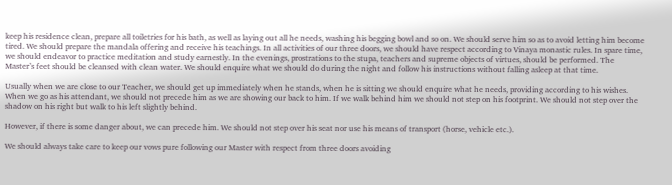keep his residence clean, prepare all toiletries for his bath, as well as laying out all he needs, washing his begging bowl and so on. We should serve him so as to avoid letting him become tired. We should prepare the mandala offering and receive his teachings. In all activities of our three doors, we should have respect according to Vinaya monastic rules. In spare time, we should endeavor to practice meditation and study earnestly. In the evenings, prostrations to the stupa, teachers and supreme objects of virtues, should be performed. The Master’s feet should be cleansed with clean water. We should enquire what we should do during the night and follow his instructions without falling asleep at that time.

Usually when we are close to our Teacher, we should get up immediately when he stands, when he is sitting we should enquire what he needs, providing according to his wishes. When we go as his attendant, we should not precede him as we are showing our back to him. If we walk behind him we should not step on his footprint. We should not step over the shadow on his right but walk to his left slightly behind.

However, if there is some danger about, we can precede him. We should not step over his seat nor use his means of transport (horse, vehicle etc.).

We should always take care to keep our vows pure following our Master with respect from three doors avoiding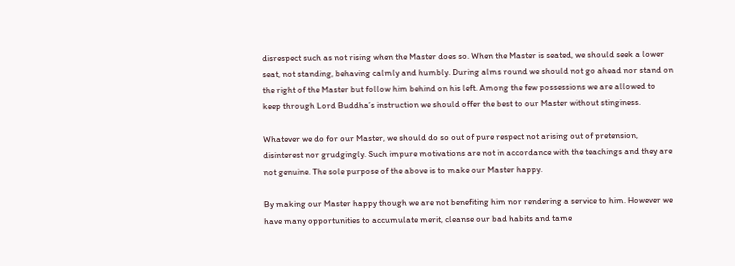disrespect such as not rising when the Master does so. When the Master is seated, we should seek a lower seat, not standing, behaving calmly and humbly. During alms round we should not go ahead nor stand on the right of the Master but follow him behind on his left. Among the few possessions we are allowed to keep through Lord Buddha’s instruction we should offer the best to our Master without stinginess.

Whatever we do for our Master, we should do so out of pure respect not arising out of pretension, disinterest nor grudgingly. Such impure motivations are not in accordance with the teachings and they are not genuine. The sole purpose of the above is to make our Master happy.

By making our Master happy though we are not benefiting him nor rendering a service to him. However we have many opportunities to accumulate merit, cleanse our bad habits and tame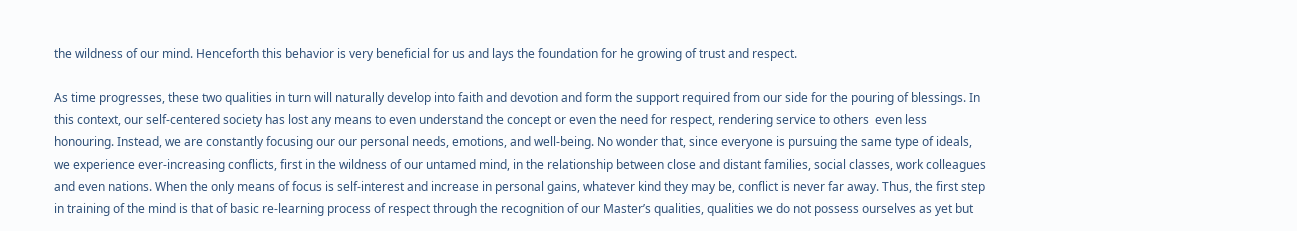the wildness of our mind. Henceforth this behavior is very beneficial for us and lays the foundation for he growing of trust and respect.

As time progresses, these two qualities in turn will naturally develop into faith and devotion and form the support required from our side for the pouring of blessings. In this context, our self-centered society has lost any means to even understand the concept or even the need for respect, rendering service to others  even less honouring. Instead, we are constantly focusing our our personal needs, emotions, and well-being. No wonder that, since everyone is pursuing the same type of ideals, we experience ever-increasing conflicts, first in the wildness of our untamed mind, in the relationship between close and distant families, social classes, work colleagues and even nations. When the only means of focus is self-interest and increase in personal gains, whatever kind they may be, conflict is never far away. Thus, the first step in training of the mind is that of basic re-learning process of respect through the recognition of our Master’s qualities, qualities we do not possess ourselves as yet but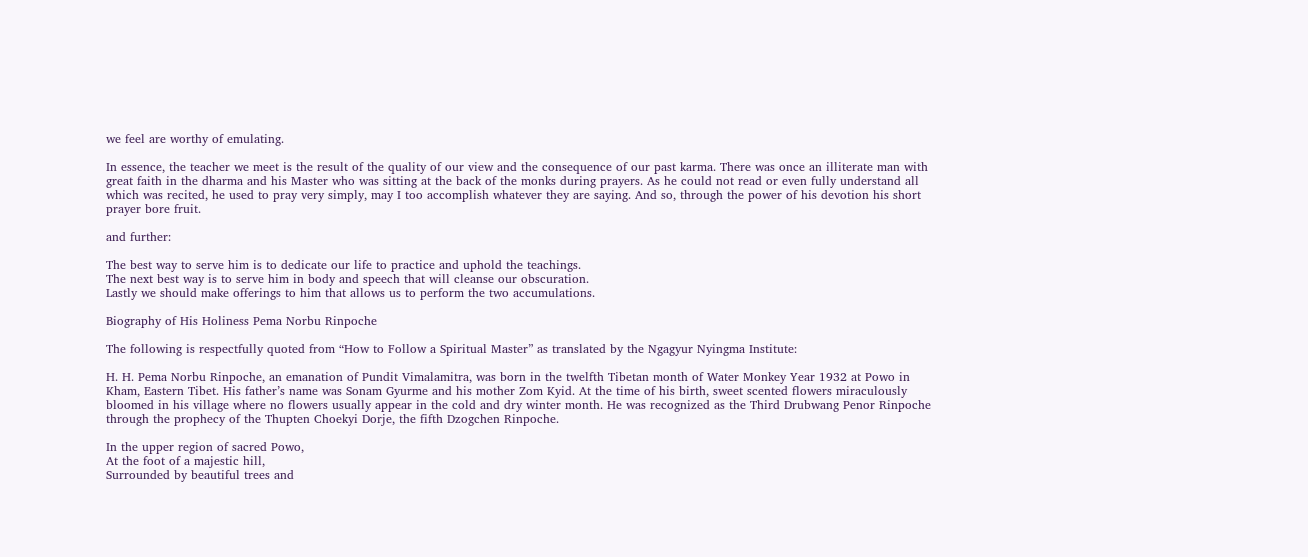we feel are worthy of emulating.

In essence, the teacher we meet is the result of the quality of our view and the consequence of our past karma. There was once an illiterate man with great faith in the dharma and his Master who was sitting at the back of the monks during prayers. As he could not read or even fully understand all which was recited, he used to pray very simply, may I too accomplish whatever they are saying. And so, through the power of his devotion his short prayer bore fruit.

and further:

The best way to serve him is to dedicate our life to practice and uphold the teachings.
The next best way is to serve him in body and speech that will cleanse our obscuration.
Lastly we should make offerings to him that allows us to perform the two accumulations.

Biography of His Holiness Pema Norbu Rinpoche

The following is respectfully quoted from “How to Follow a Spiritual Master” as translated by the Ngagyur Nyingma Institute:

H. H. Pema Norbu Rinpoche, an emanation of Pundit Vimalamitra, was born in the twelfth Tibetan month of Water Monkey Year 1932 at Powo in Kham, Eastern Tibet. His father’s name was Sonam Gyurme and his mother Zom Kyid. At the time of his birth, sweet scented flowers miraculously bloomed in his village where no flowers usually appear in the cold and dry winter month. He was recognized as the Third Drubwang Penor Rinpoche through the prophecy of the Thupten Choekyi Dorje, the fifth Dzogchen Rinpoche.

In the upper region of sacred Powo,
At the foot of a majestic hill,
Surrounded by beautiful trees and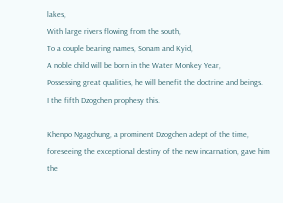lakes,
With large rivers flowing from the south,
To a couple bearing names, Sonam and Kyid,
A noble child will be born in the Water Monkey Year,
Possessing great qualities, he will benefit the doctrine and beings.
I the fifth Dzogchen prophesy this.

Khenpo Ngagchung, a prominent Dzogchen adept of the time, foreseeing the exceptional destiny of the new incarnation, gave him the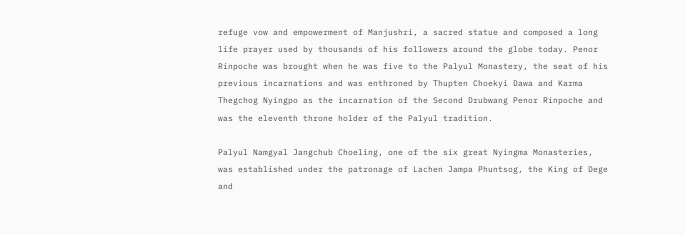refuge vow and empowerment of Manjushri, a sacred statue and composed a long life prayer used by thousands of his followers around the globe today. Penor Rinpoche was brought when he was five to the Palyul Monastery, the seat of his previous incarnations and was enthroned by Thupten Choekyi Dawa and Karma Thegchog Nyingpo as the incarnation of the Second Drubwang Penor Rinpoche and was the eleventh throne holder of the Palyul tradition.

Palyul Namgyal Jangchub Choeling, one of the six great Nyingma Monasteries, was established under the patronage of Lachen Jampa Phuntsog, the King of Dege and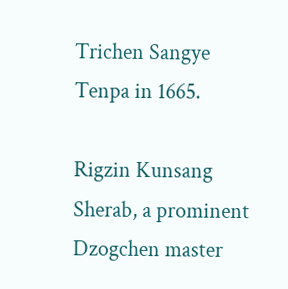Trichen Sangye Tenpa in 1665.

Rigzin Kunsang Sherab, a prominent Dzogchen master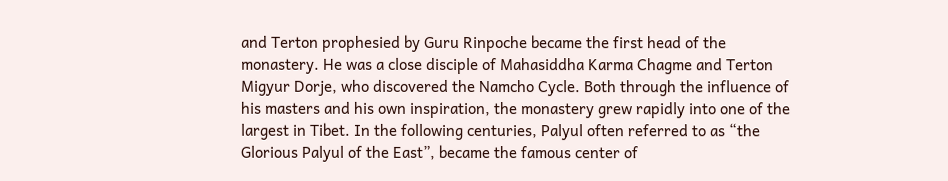and Terton prophesied by Guru Rinpoche became the first head of the monastery. He was a close disciple of Mahasiddha Karma Chagme and Terton Migyur Dorje, who discovered the Namcho Cycle. Both through the influence of his masters and his own inspiration, the monastery grew rapidly into one of the largest in Tibet. In the following centuries, Palyul often referred to as “the Glorious Palyul of the East”, became the famous center of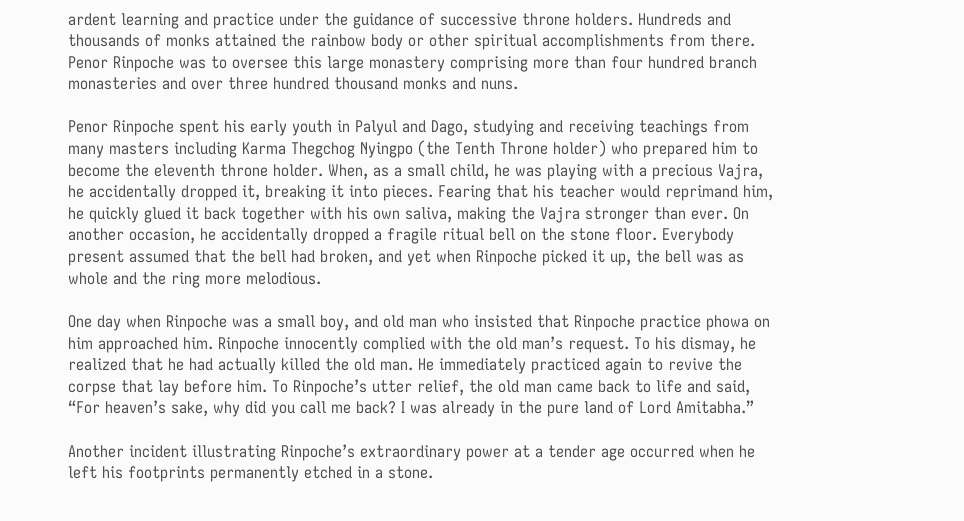ardent learning and practice under the guidance of successive throne holders. Hundreds and thousands of monks attained the rainbow body or other spiritual accomplishments from there. Penor Rinpoche was to oversee this large monastery comprising more than four hundred branch monasteries and over three hundred thousand monks and nuns.

Penor Rinpoche spent his early youth in Palyul and Dago, studying and receiving teachings from many masters including Karma Thegchog Nyingpo (the Tenth Throne holder) who prepared him to become the eleventh throne holder. When, as a small child, he was playing with a precious Vajra, he accidentally dropped it, breaking it into pieces. Fearing that his teacher would reprimand him, he quickly glued it back together with his own saliva, making the Vajra stronger than ever. On another occasion, he accidentally dropped a fragile ritual bell on the stone floor. Everybody present assumed that the bell had broken, and yet when Rinpoche picked it up, the bell was as whole and the ring more melodious.

One day when Rinpoche was a small boy, and old man who insisted that Rinpoche practice phowa on him approached him. Rinpoche innocently complied with the old man’s request. To his dismay, he realized that he had actually killed the old man. He immediately practiced again to revive the corpse that lay before him. To Rinpoche’s utter relief, the old man came back to life and said, “For heaven’s sake, why did you call me back? I was already in the pure land of Lord Amitabha.”

Another incident illustrating Rinpoche’s extraordinary power at a tender age occurred when he left his footprints permanently etched in a stone.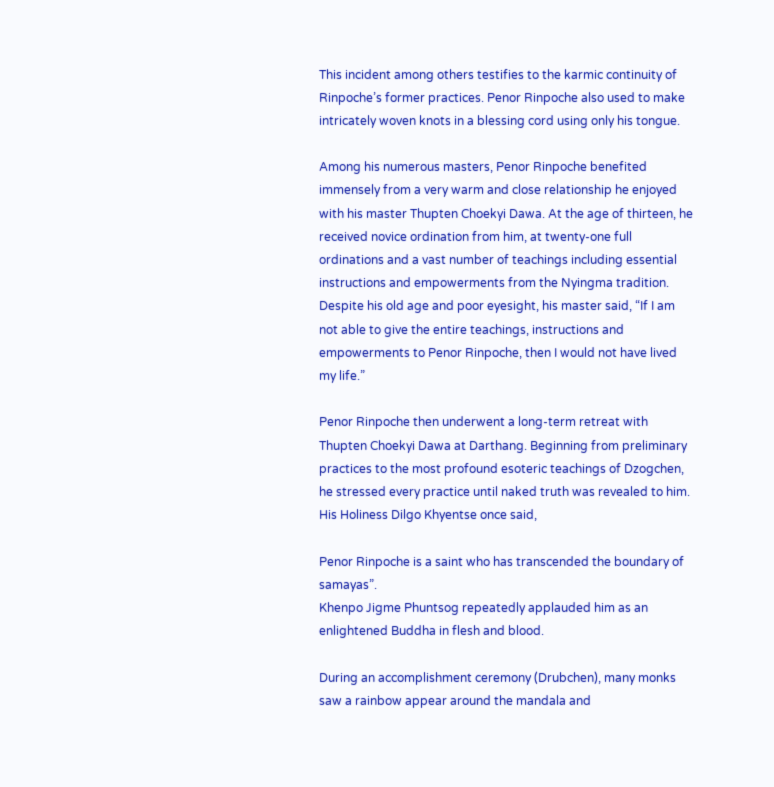This incident among others testifies to the karmic continuity of Rinpoche’s former practices. Penor Rinpoche also used to make intricately woven knots in a blessing cord using only his tongue.

Among his numerous masters, Penor Rinpoche benefited immensely from a very warm and close relationship he enjoyed with his master Thupten Choekyi Dawa. At the age of thirteen, he received novice ordination from him, at twenty-one full ordinations and a vast number of teachings including essential instructions and empowerments from the Nyingma tradition. Despite his old age and poor eyesight, his master said, “If I am not able to give the entire teachings, instructions and empowerments to Penor Rinpoche, then I would not have lived my life.”

Penor Rinpoche then underwent a long-term retreat with Thupten Choekyi Dawa at Darthang. Beginning from preliminary practices to the most profound esoteric teachings of Dzogchen, he stressed every practice until naked truth was revealed to him. His Holiness Dilgo Khyentse once said,

Penor Rinpoche is a saint who has transcended the boundary of samayas”.
Khenpo Jigme Phuntsog repeatedly applauded him as an enlightened Buddha in flesh and blood.

During an accomplishment ceremony (Drubchen), many monks saw a rainbow appear around the mandala and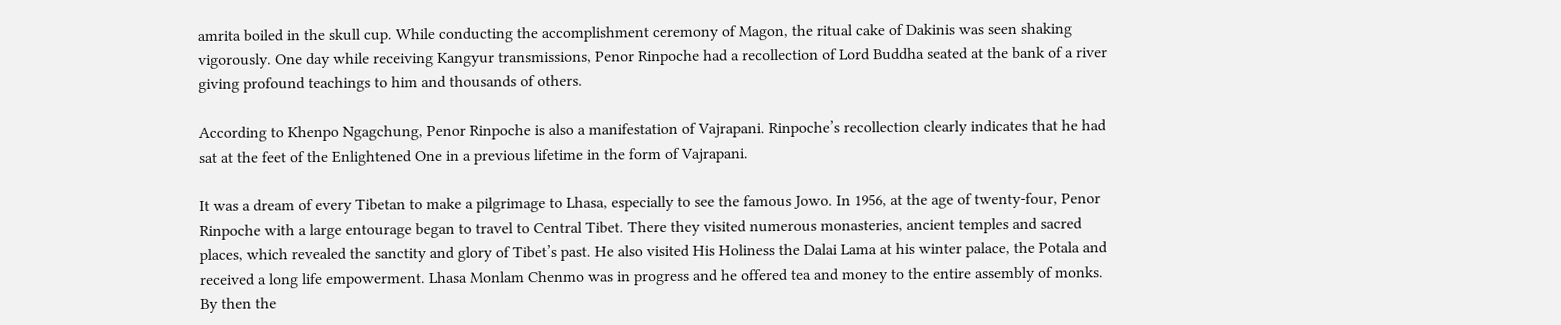amrita boiled in the skull cup. While conducting the accomplishment ceremony of Magon, the ritual cake of Dakinis was seen shaking vigorously. One day while receiving Kangyur transmissions, Penor Rinpoche had a recollection of Lord Buddha seated at the bank of a river giving profound teachings to him and thousands of others.

According to Khenpo Ngagchung, Penor Rinpoche is also a manifestation of Vajrapani. Rinpoche’s recollection clearly indicates that he had sat at the feet of the Enlightened One in a previous lifetime in the form of Vajrapani.

It was a dream of every Tibetan to make a pilgrimage to Lhasa, especially to see the famous Jowo. In 1956, at the age of twenty-four, Penor Rinpoche with a large entourage began to travel to Central Tibet. There they visited numerous monasteries, ancient temples and sacred places, which revealed the sanctity and glory of Tibet’s past. He also visited His Holiness the Dalai Lama at his winter palace, the Potala and received a long life empowerment. Lhasa Monlam Chenmo was in progress and he offered tea and money to the entire assembly of monks. By then the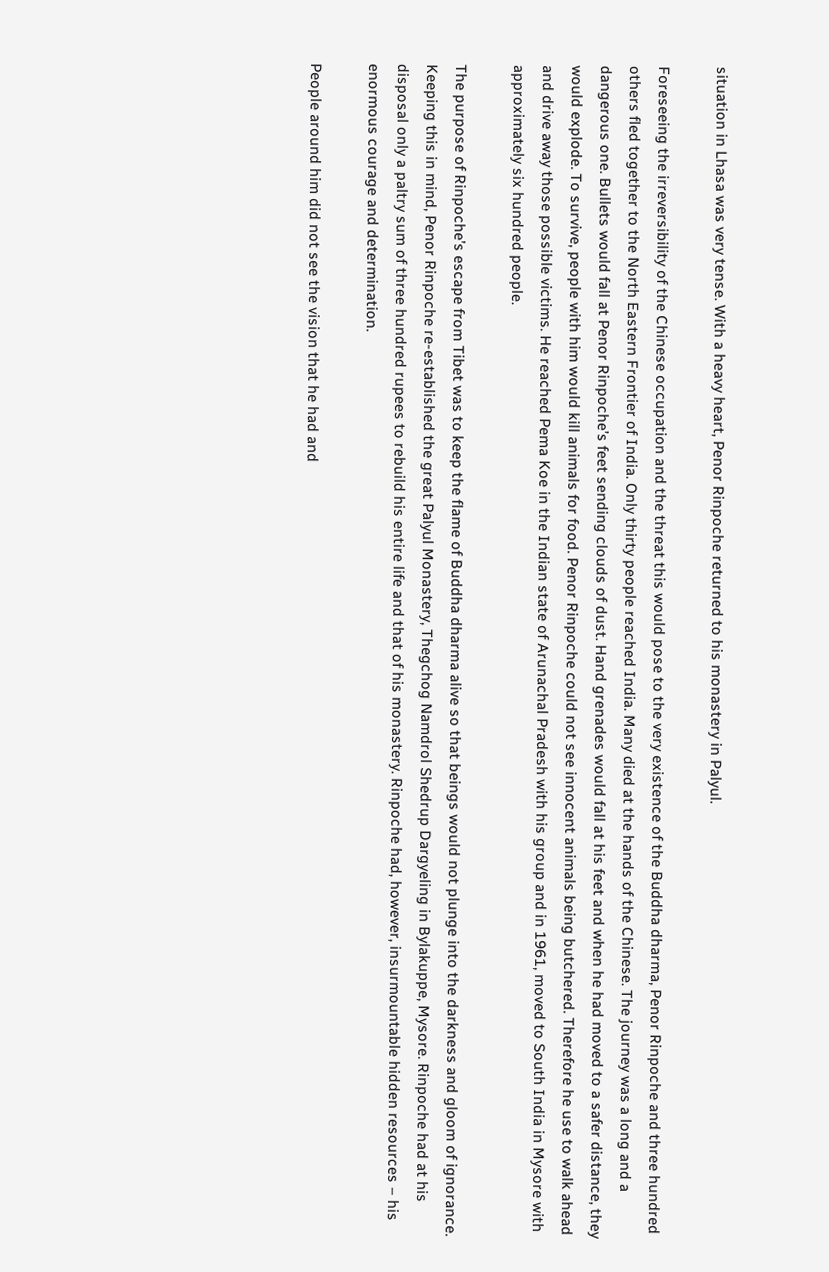situation in Lhasa was very tense. With a heavy heart, Penor Rinpoche returned to his monastery in Palyul.

Foreseeing the irreversibility of the Chinese occupation and the threat this would pose to the very existence of the Buddha dharma, Penor Rinpoche and three hundred others fled together to the North Eastern Frontier of India. Only thirty people reached India. Many died at the hands of the Chinese. The journey was a long and a dangerous one. Bullets would fall at Penor Rinpoche’s feet sending clouds of dust. Hand grenades would fall at his feet and when he had moved to a safer distance, they would explode. To survive, people with him would kill animals for food. Penor Rinpoche could not see innocent animals being butchered. Therefore he use to walk ahead and drive away those possible victims. He reached Pema Koe in the Indian state of Arunachal Pradesh with his group and in 1961, moved to South India in Mysore with approximately six hundred people.

The purpose of Rinpoche’s escape from Tibet was to keep the flame of Buddha dharma alive so that beings would not plunge into the darkness and gloom of ignorance. Keeping this in mind, Penor Rinpoche re-established the great Palyul Monastery, Thegchog Namdrol Shedrup Dargyeling in Bylakuppe, Mysore. Rinpoche had at his disposal only a paltry sum of three hundred rupees to rebuild his entire life and that of his monastery. Rinpoche had, however, insurmountable hidden resources – his enormous courage and determination.

People around him did not see the vision that he had and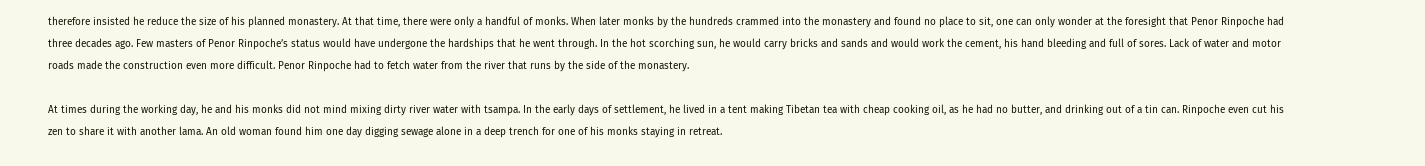therefore insisted he reduce the size of his planned monastery. At that time, there were only a handful of monks. When later monks by the hundreds crammed into the monastery and found no place to sit, one can only wonder at the foresight that Penor Rinpoche had three decades ago. Few masters of Penor Rinpoche’s status would have undergone the hardships that he went through. In the hot scorching sun, he would carry bricks and sands and would work the cement, his hand bleeding and full of sores. Lack of water and motor roads made the construction even more difficult. Penor Rinpoche had to fetch water from the river that runs by the side of the monastery.

At times during the working day, he and his monks did not mind mixing dirty river water with tsampa. In the early days of settlement, he lived in a tent making Tibetan tea with cheap cooking oil, as he had no butter, and drinking out of a tin can. Rinpoche even cut his zen to share it with another lama. An old woman found him one day digging sewage alone in a deep trench for one of his monks staying in retreat.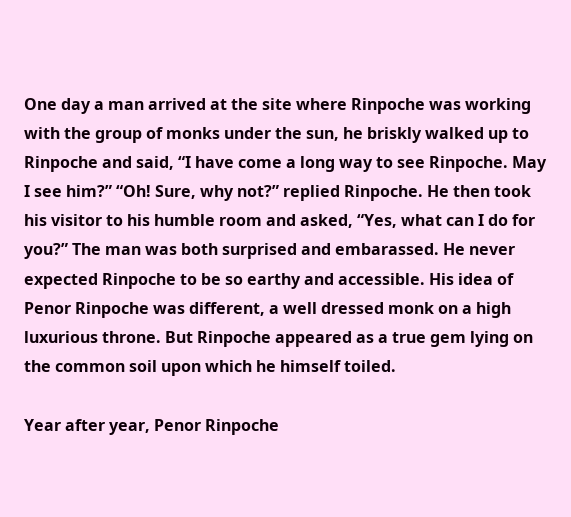One day a man arrived at the site where Rinpoche was working with the group of monks under the sun, he briskly walked up to Rinpoche and said, “I have come a long way to see Rinpoche. May I see him?” “Oh! Sure, why not?” replied Rinpoche. He then took his visitor to his humble room and asked, “Yes, what can I do for you?” The man was both surprised and embarassed. He never expected Rinpoche to be so earthy and accessible. His idea of Penor Rinpoche was different, a well dressed monk on a high luxurious throne. But Rinpoche appeared as a true gem lying on the common soil upon which he himself toiled.

Year after year, Penor Rinpoche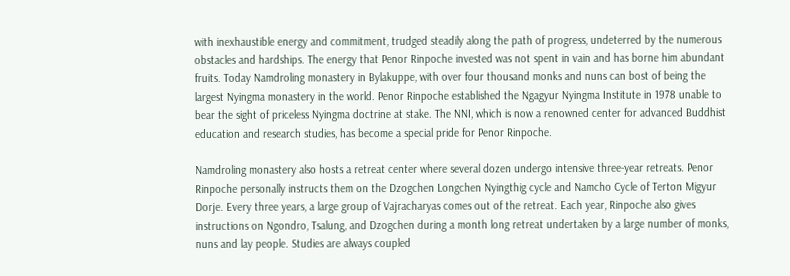with inexhaustible energy and commitment, trudged steadily along the path of progress, undeterred by the numerous obstacles and hardships. The energy that Penor Rinpoche invested was not spent in vain and has borne him abundant fruits. Today Namdroling monastery in Bylakuppe, with over four thousand monks and nuns can bost of being the largest Nyingma monastery in the world. Penor Rinpoche established the Ngagyur Nyingma Institute in 1978 unable to bear the sight of priceless Nyingma doctrine at stake. The NNI, which is now a renowned center for advanced Buddhist education and research studies, has become a special pride for Penor Rinpoche.

Namdroling monastery also hosts a retreat center where several dozen undergo intensive three-year retreats. Penor Rinpoche personally instructs them on the Dzogchen Longchen Nyingthig cycle and Namcho Cycle of Terton Migyur Dorje. Every three years, a large group of Vajracharyas comes out of the retreat. Each year, Rinpoche also gives instructions on Ngondro, Tsalung, and Dzogchen during a month long retreat undertaken by a large number of monks, nuns and lay people. Studies are always coupled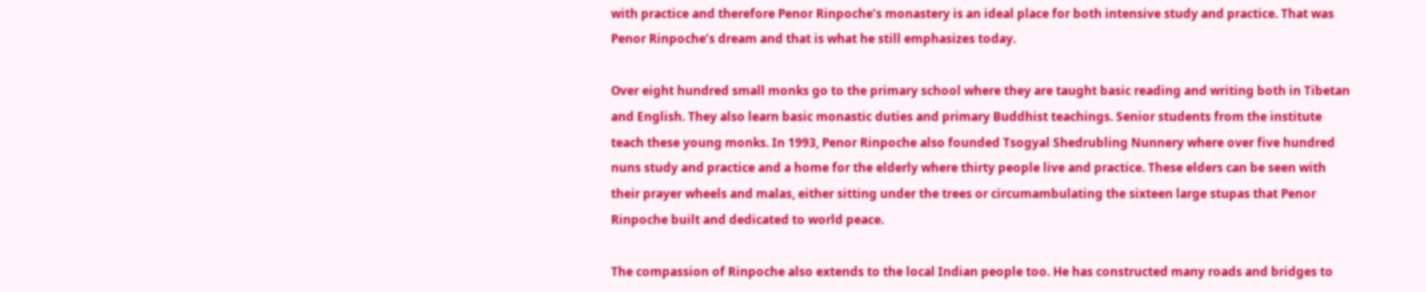with practice and therefore Penor Rinpoche’s monastery is an ideal place for both intensive study and practice. That was Penor Rinpoche’s dream and that is what he still emphasizes today.

Over eight hundred small monks go to the primary school where they are taught basic reading and writing both in Tibetan and English. They also learn basic monastic duties and primary Buddhist teachings. Senior students from the institute teach these young monks. In 1993, Penor Rinpoche also founded Tsogyal Shedrubling Nunnery where over five hundred nuns study and practice and a home for the elderly where thirty people live and practice. These elders can be seen with their prayer wheels and malas, either sitting under the trees or circumambulating the sixteen large stupas that Penor Rinpoche built and dedicated to world peace.

The compassion of Rinpoche also extends to the local Indian people too. He has constructed many roads and bridges to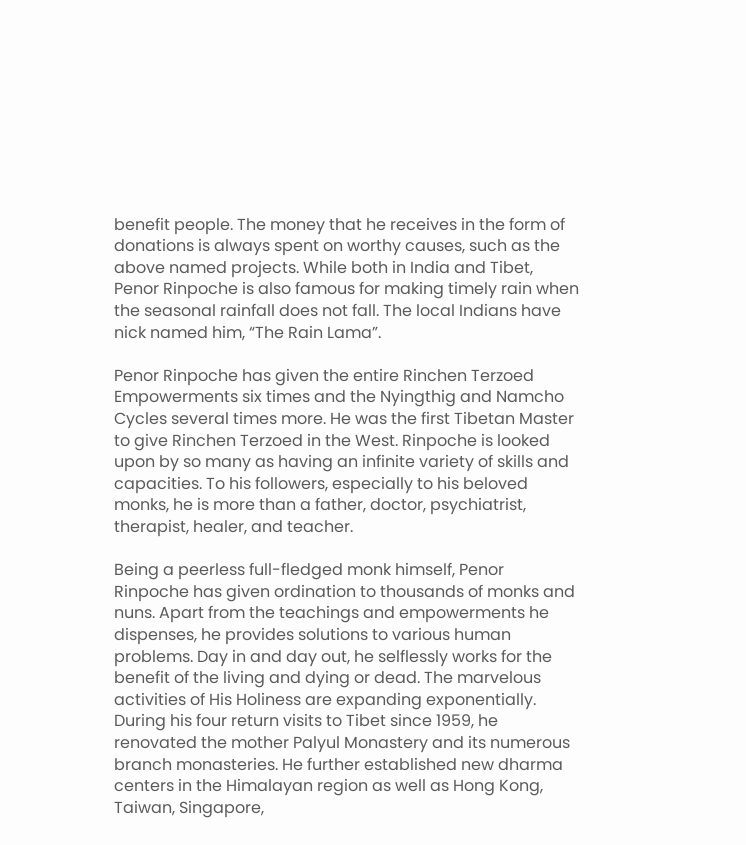benefit people. The money that he receives in the form of donations is always spent on worthy causes, such as the above named projects. While both in India and Tibet, Penor Rinpoche is also famous for making timely rain when the seasonal rainfall does not fall. The local Indians have nick named him, “The Rain Lama”.

Penor Rinpoche has given the entire Rinchen Terzoed Empowerments six times and the Nyingthig and Namcho Cycles several times more. He was the first Tibetan Master to give Rinchen Terzoed in the West. Rinpoche is looked upon by so many as having an infinite variety of skills and capacities. To his followers, especially to his beloved monks, he is more than a father, doctor, psychiatrist, therapist, healer, and teacher.

Being a peerless full-fledged monk himself, Penor Rinpoche has given ordination to thousands of monks and nuns. Apart from the teachings and empowerments he dispenses, he provides solutions to various human problems. Day in and day out, he selflessly works for the benefit of the living and dying or dead. The marvelous activities of His Holiness are expanding exponentially. During his four return visits to Tibet since 1959, he renovated the mother Palyul Monastery and its numerous branch monasteries. He further established new dharma centers in the Himalayan region as well as Hong Kong, Taiwan, Singapore,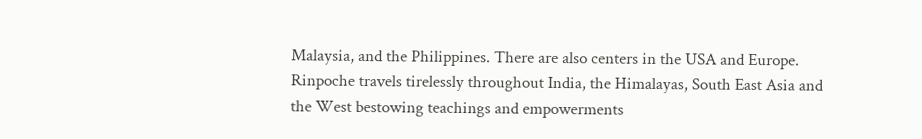Malaysia, and the Philippines. There are also centers in the USA and Europe. Rinpoche travels tirelessly throughout India, the Himalayas, South East Asia and the West bestowing teachings and empowerments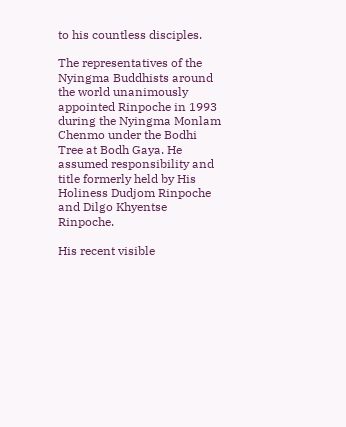to his countless disciples.

The representatives of the Nyingma Buddhists around the world unanimously appointed Rinpoche in 1993 during the Nyingma Monlam Chenmo under the Bodhi Tree at Bodh Gaya. He assumed responsibility and title formerly held by His Holiness Dudjom Rinpoche and Dilgo Khyentse Rinpoche.

His recent visible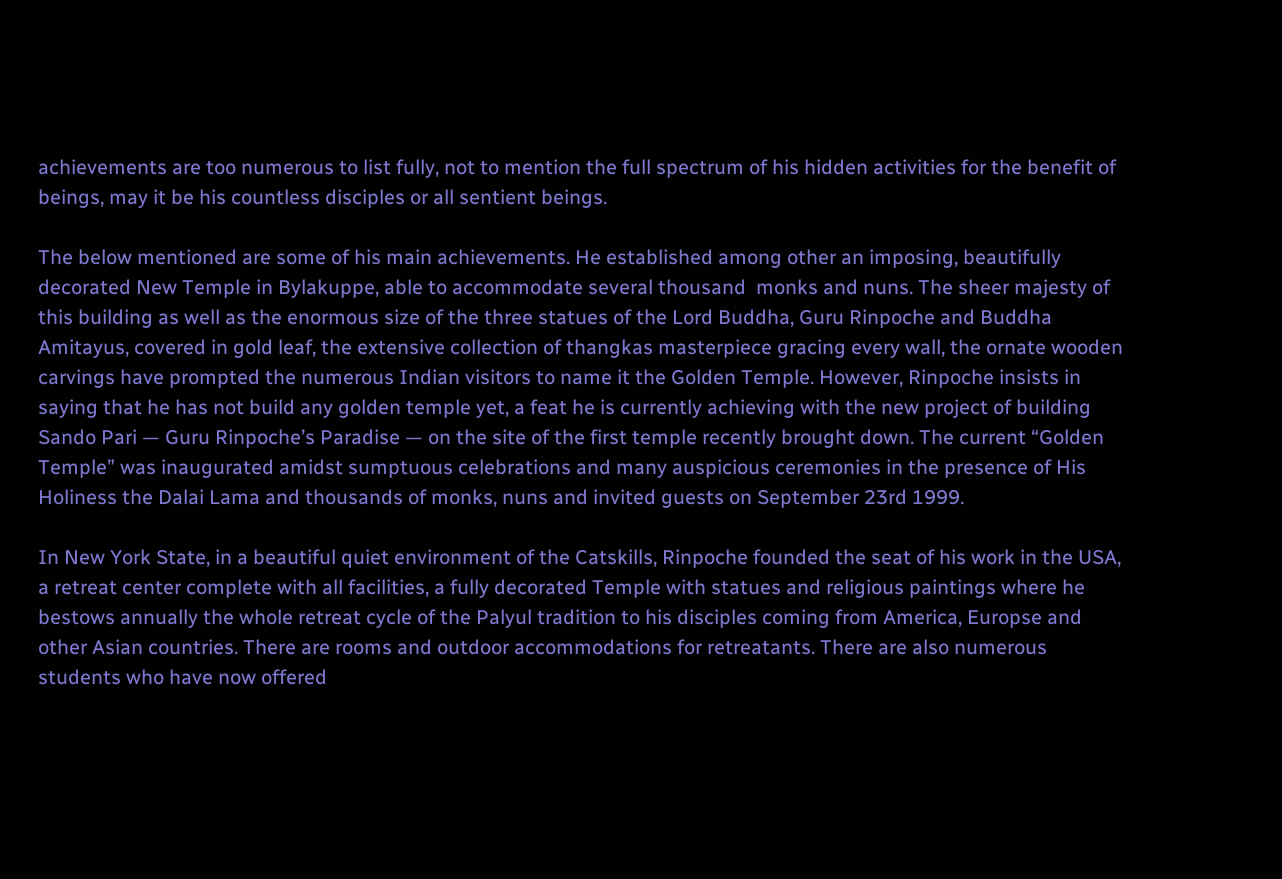achievements are too numerous to list fully, not to mention the full spectrum of his hidden activities for the benefit of beings, may it be his countless disciples or all sentient beings.

The below mentioned are some of his main achievements. He established among other an imposing, beautifully decorated New Temple in Bylakuppe, able to accommodate several thousand  monks and nuns. The sheer majesty of this building as well as the enormous size of the three statues of the Lord Buddha, Guru Rinpoche and Buddha Amitayus, covered in gold leaf, the extensive collection of thangkas masterpiece gracing every wall, the ornate wooden carvings have prompted the numerous Indian visitors to name it the Golden Temple. However, Rinpoche insists in saying that he has not build any golden temple yet, a feat he is currently achieving with the new project of building Sando Pari — Guru Rinpoche’s Paradise — on the site of the first temple recently brought down. The current “Golden Temple” was inaugurated amidst sumptuous celebrations and many auspicious ceremonies in the presence of His Holiness the Dalai Lama and thousands of monks, nuns and invited guests on September 23rd 1999.

In New York State, in a beautiful quiet environment of the Catskills, Rinpoche founded the seat of his work in the USA, a retreat center complete with all facilities, a fully decorated Temple with statues and religious paintings where he bestows annually the whole retreat cycle of the Palyul tradition to his disciples coming from America, Europse and other Asian countries. There are rooms and outdoor accommodations for retreatants. There are also numerous students who have now offered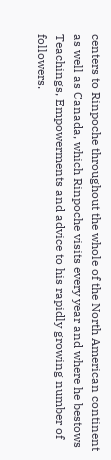centers to Rinpoche throughout the whole of the North American continent as well as Canada, which Rinpoche visits every year and where he bestows Teachings, Empowerments and advice to his rapidly growing number of followers.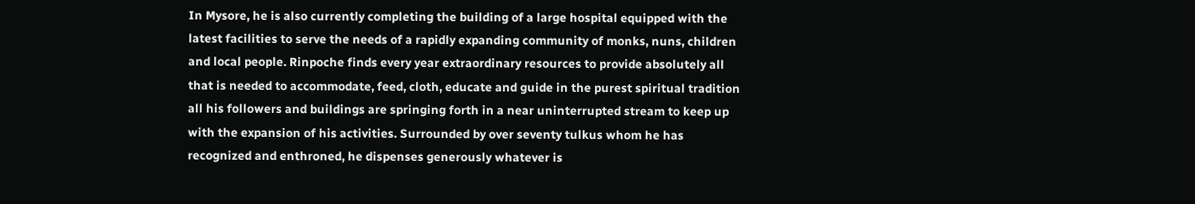In Mysore, he is also currently completing the building of a large hospital equipped with the latest facilities to serve the needs of a rapidly expanding community of monks, nuns, children and local people. Rinpoche finds every year extraordinary resources to provide absolutely all that is needed to accommodate, feed, cloth, educate and guide in the purest spiritual tradition all his followers and buildings are springing forth in a near uninterrupted stream to keep up with the expansion of his activities. Surrounded by over seventy tulkus whom he has recognized and enthroned, he dispenses generously whatever is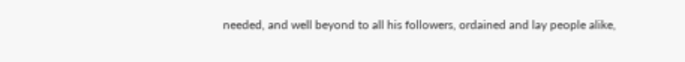needed, and well beyond to all his followers, ordained and lay people alike,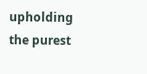upholding the purest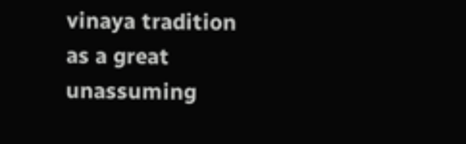vinaya tradition as a great unassuming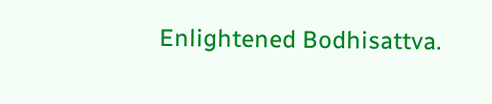Enlightened Bodhisattva.